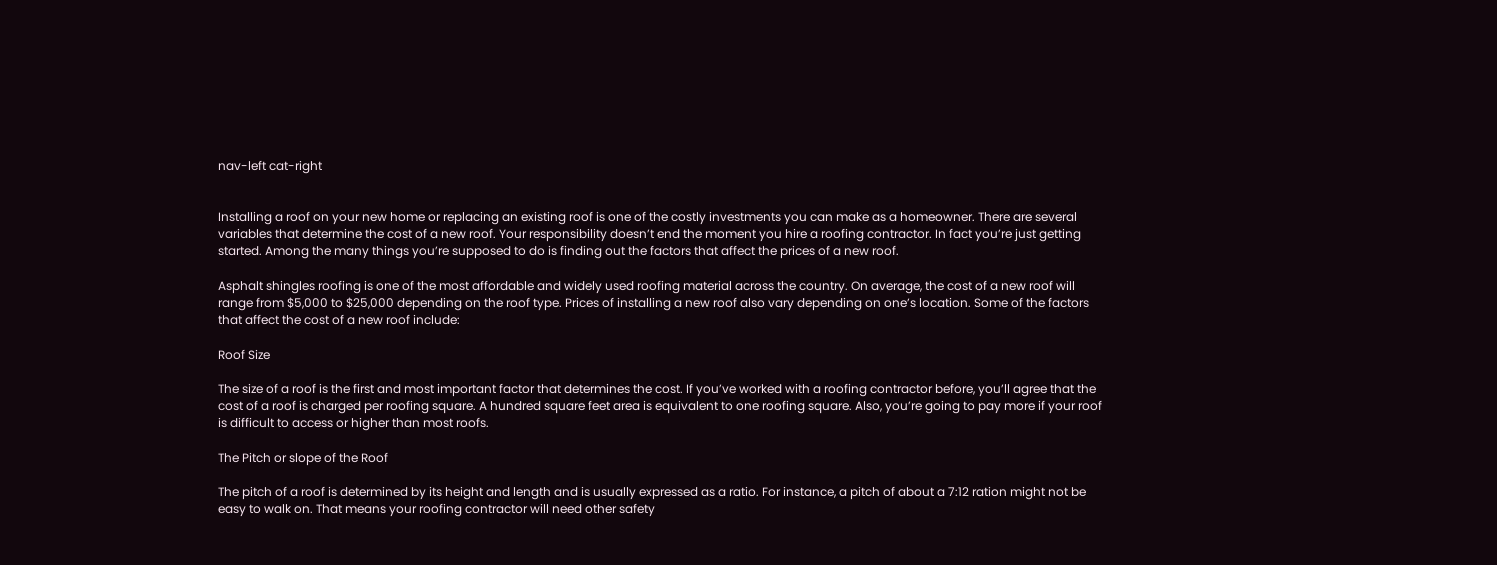nav-left cat-right


Installing a roof on your new home or replacing an existing roof is one of the costly investments you can make as a homeowner. There are several variables that determine the cost of a new roof. Your responsibility doesn’t end the moment you hire a roofing contractor. In fact you’re just getting started. Among the many things you’re supposed to do is finding out the factors that affect the prices of a new roof.

Asphalt shingles roofing is one of the most affordable and widely used roofing material across the country. On average, the cost of a new roof will range from $5,000 to $25,000 depending on the roof type. Prices of installing a new roof also vary depending on one’s location. Some of the factors that affect the cost of a new roof include:

Roof Size

The size of a roof is the first and most important factor that determines the cost. If you’ve worked with a roofing contractor before, you’ll agree that the cost of a roof is charged per roofing square. A hundred square feet area is equivalent to one roofing square. Also, you’re going to pay more if your roof is difficult to access or higher than most roofs.

The Pitch or slope of the Roof

The pitch of a roof is determined by its height and length and is usually expressed as a ratio. For instance, a pitch of about a 7:12 ration might not be easy to walk on. That means your roofing contractor will need other safety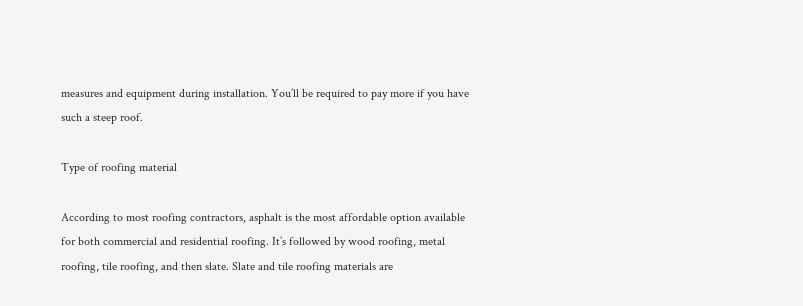measures and equipment during installation. You’ll be required to pay more if you have such a steep roof.

Type of roofing material

According to most roofing contractors, asphalt is the most affordable option available for both commercial and residential roofing. It’s followed by wood roofing, metal roofing, tile roofing, and then slate. Slate and tile roofing materials are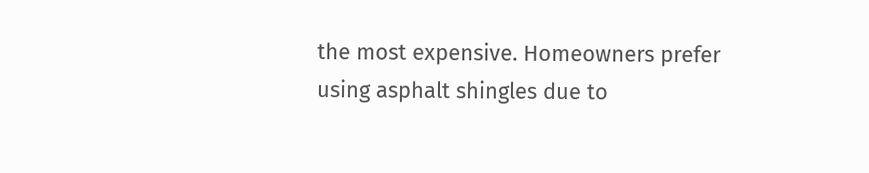the most expensive. Homeowners prefer using asphalt shingles due to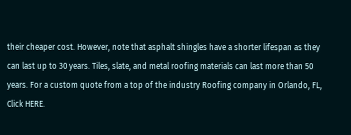their cheaper cost. However, note that asphalt shingles have a shorter lifespan as they can last up to 30 years. Tiles, slate, and metal roofing materials can last more than 50 years. For a custom quote from a top of the industry Roofing company in Orlando, FL, Click HERE.